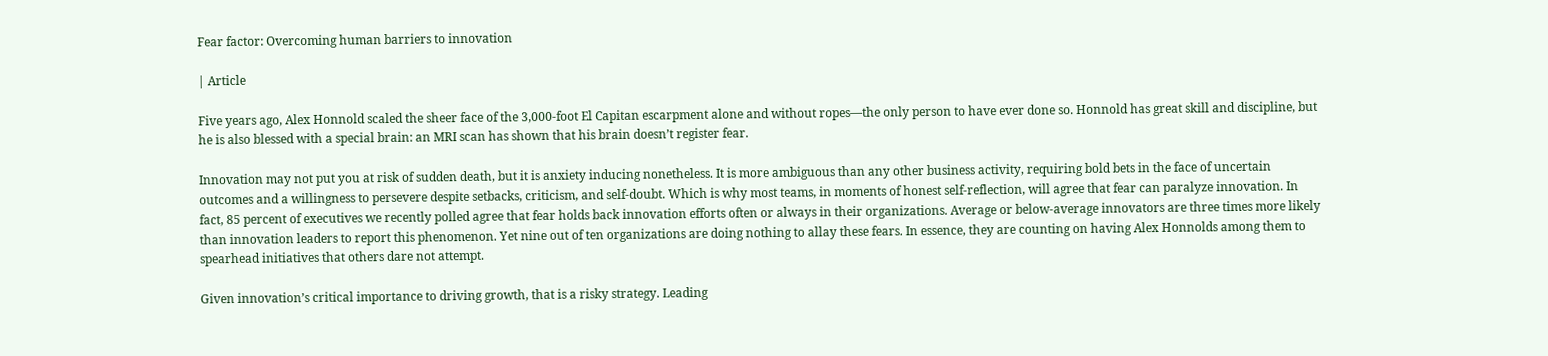Fear factor: Overcoming human barriers to innovation

| Article

Five years ago, Alex Honnold scaled the sheer face of the 3,000-foot El Capitan escarpment alone and without ropes—the only person to have ever done so. Honnold has great skill and discipline, but he is also blessed with a special brain: an MRI scan has shown that his brain doesn’t register fear.

Innovation may not put you at risk of sudden death, but it is anxiety inducing nonetheless. It is more ambiguous than any other business activity, requiring bold bets in the face of uncertain outcomes and a willingness to persevere despite setbacks, criticism, and self-doubt. Which is why most teams, in moments of honest self-reflection, will agree that fear can paralyze innovation. In fact, 85 percent of executives we recently polled agree that fear holds back innovation efforts often or always in their organizations. Average or below-average innovators are three times more likely than innovation leaders to report this phenomenon. Yet nine out of ten organizations are doing nothing to allay these fears. In essence, they are counting on having Alex Honnolds among them to spearhead initiatives that others dare not attempt.

Given innovation’s critical importance to driving growth, that is a risky strategy. Leading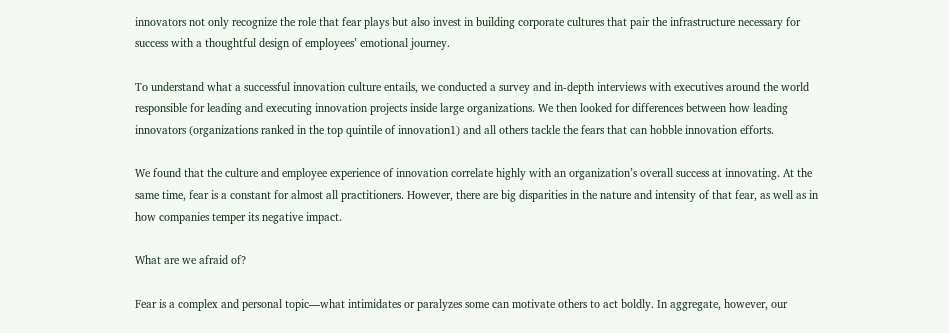innovators not only recognize the role that fear plays but also invest in building corporate cultures that pair the infrastructure necessary for success with a thoughtful design of employees’ emotional journey.

To understand what a successful innovation culture entails, we conducted a survey and in-depth interviews with executives around the world responsible for leading and executing innovation projects inside large organizations. We then looked for differences between how leading innovators (organizations ranked in the top quintile of innovation1) and all others tackle the fears that can hobble innovation efforts.

We found that the culture and employee experience of innovation correlate highly with an organization’s overall success at innovating. At the same time, fear is a constant for almost all practitioners. However, there are big disparities in the nature and intensity of that fear, as well as in how companies temper its negative impact.

What are we afraid of?

Fear is a complex and personal topic—what intimidates or paralyzes some can motivate others to act boldly. In aggregate, however, our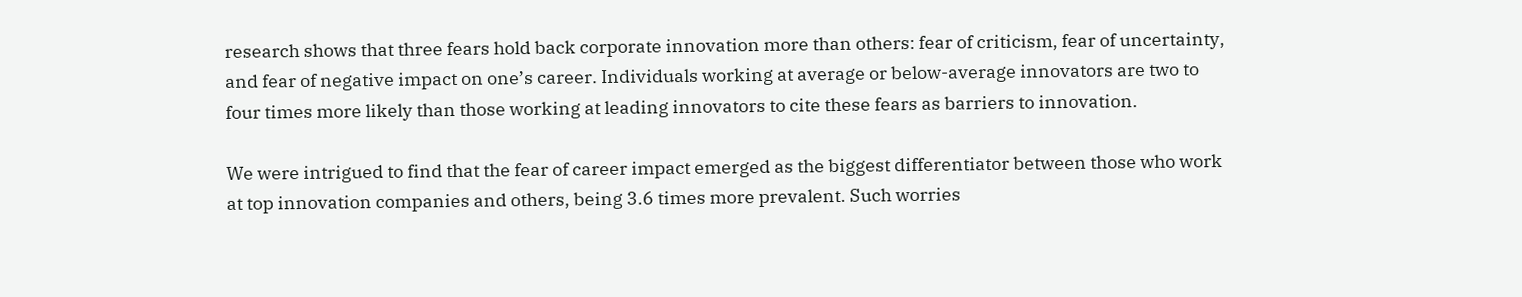research shows that three fears hold back corporate innovation more than others: fear of criticism, fear of uncertainty, and fear of negative impact on one’s career. Individuals working at average or below-average innovators are two to four times more likely than those working at leading innovators to cite these fears as barriers to innovation.

We were intrigued to find that the fear of career impact emerged as the biggest differentiator between those who work at top innovation companies and others, being 3.6 times more prevalent. Such worries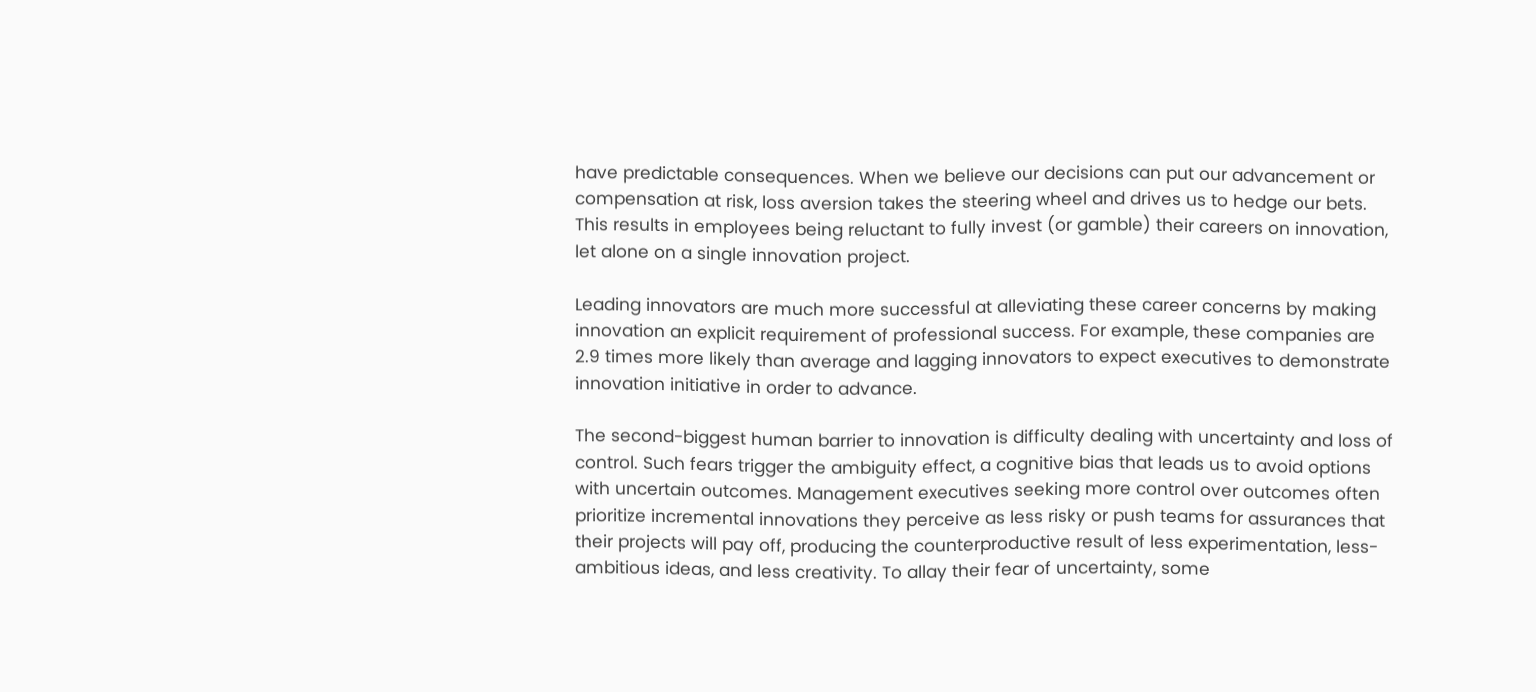have predictable consequences. When we believe our decisions can put our advancement or compensation at risk, loss aversion takes the steering wheel and drives us to hedge our bets. This results in employees being reluctant to fully invest (or gamble) their careers on innovation, let alone on a single innovation project.

Leading innovators are much more successful at alleviating these career concerns by making innovation an explicit requirement of professional success. For example, these companies are 2.9 times more likely than average and lagging innovators to expect executives to demonstrate innovation initiative in order to advance.

The second-biggest human barrier to innovation is difficulty dealing with uncertainty and loss of control. Such fears trigger the ambiguity effect, a cognitive bias that leads us to avoid options with uncertain outcomes. Management executives seeking more control over outcomes often prioritize incremental innovations they perceive as less risky or push teams for assurances that their projects will pay off, producing the counterproductive result of less experimentation, less-ambitious ideas, and less creativity. To allay their fear of uncertainty, some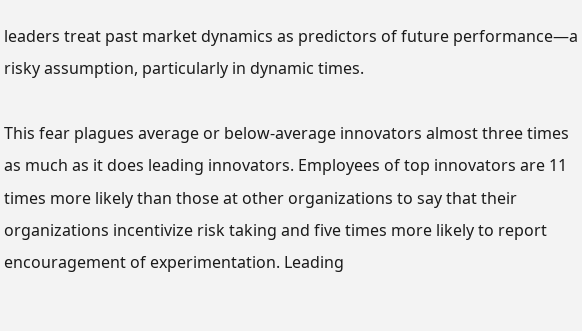leaders treat past market dynamics as predictors of future performance—a risky assumption, particularly in dynamic times.

This fear plagues average or below-average innovators almost three times as much as it does leading innovators. Employees of top innovators are 11 times more likely than those at other organizations to say that their organizations incentivize risk taking and five times more likely to report encouragement of experimentation. Leading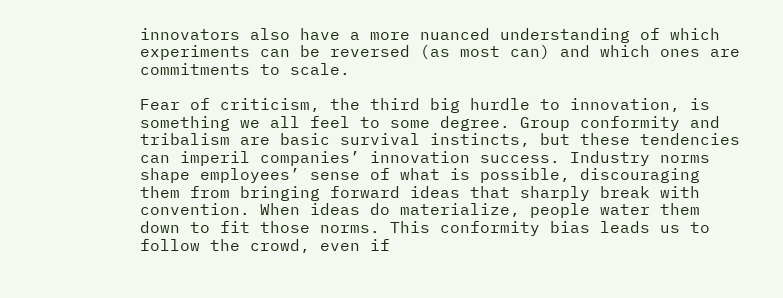innovators also have a more nuanced understanding of which experiments can be reversed (as most can) and which ones are commitments to scale.

Fear of criticism, the third big hurdle to innovation, is something we all feel to some degree. Group conformity and tribalism are basic survival instincts, but these tendencies can imperil companies’ innovation success. Industry norms shape employees’ sense of what is possible, discouraging them from bringing forward ideas that sharply break with convention. When ideas do materialize, people water them down to fit those norms. This conformity bias leads us to follow the crowd, even if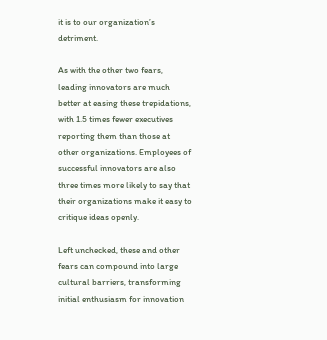it is to our organization’s detriment.

As with the other two fears, leading innovators are much better at easing these trepidations, with 1.5 times fewer executives reporting them than those at other organizations. Employees of successful innovators are also three times more likely to say that their organizations make it easy to critique ideas openly.

Left unchecked, these and other fears can compound into large cultural barriers, transforming initial enthusiasm for innovation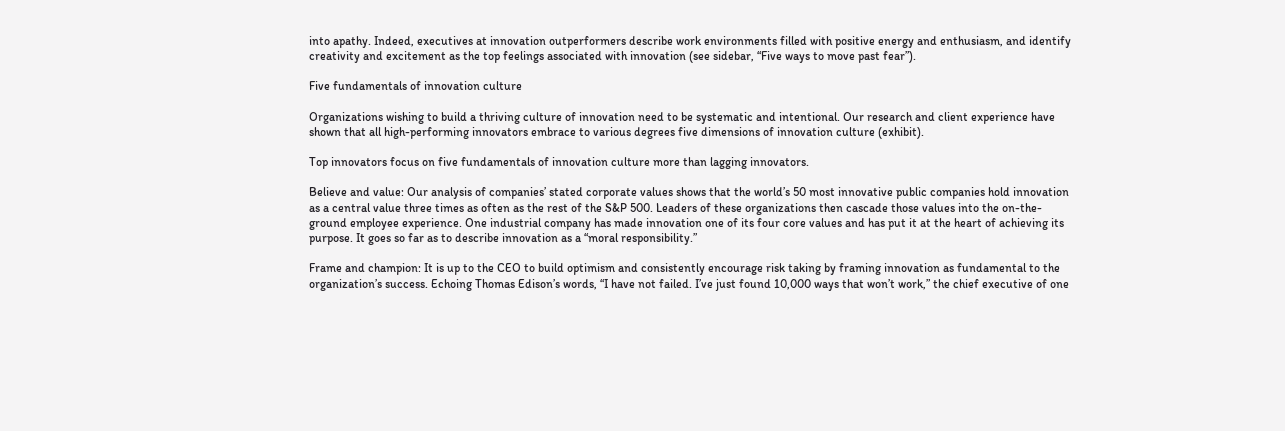into apathy. Indeed, executives at innovation outperformers describe work environments filled with positive energy and enthusiasm, and identify creativity and excitement as the top feelings associated with innovation (see sidebar, “Five ways to move past fear”).

Five fundamentals of innovation culture

Organizations wishing to build a thriving culture of innovation need to be systematic and intentional. Our research and client experience have shown that all high-performing innovators embrace to various degrees five dimensions of innovation culture (exhibit).

Top innovators focus on five fundamentals of innovation culture more than lagging innovators.

Believe and value: Our analysis of companies’ stated corporate values shows that the world’s 50 most innovative public companies hold innovation as a central value three times as often as the rest of the S&P 500. Leaders of these organizations then cascade those values into the on-the-ground employee experience. One industrial company has made innovation one of its four core values and has put it at the heart of achieving its purpose. It goes so far as to describe innovation as a “moral responsibility.”

Frame and champion: It is up to the CEO to build optimism and consistently encourage risk taking by framing innovation as fundamental to the organization’s success. Echoing Thomas Edison’s words, “I have not failed. I’ve just found 10,000 ways that won’t work,” the chief executive of one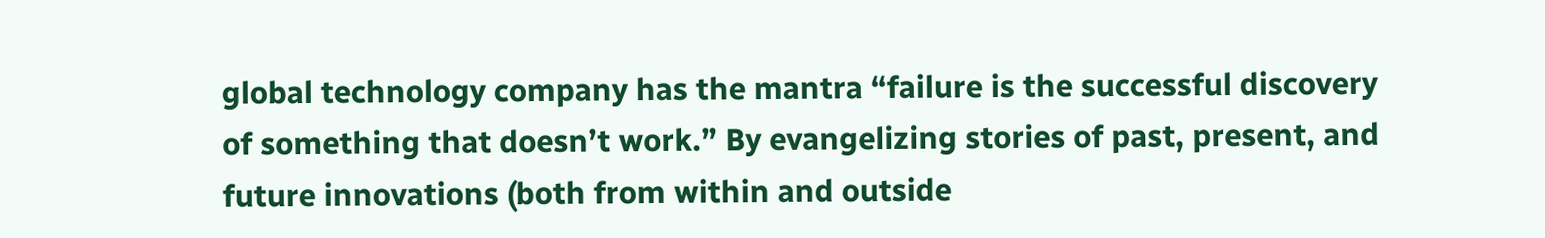global technology company has the mantra “failure is the successful discovery of something that doesn’t work.” By evangelizing stories of past, present, and future innovations (both from within and outside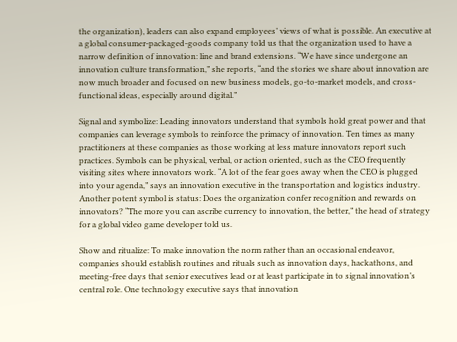the organization), leaders can also expand employees’ views of what is possible. An executive at a global consumer-packaged-goods company told us that the organization used to have a narrow definition of innovation: line and brand extensions. “We have since undergone an innovation culture transformation,” she reports, “and the stories we share about innovation are now much broader and focused on new business models, go-to-market models, and cross-functional ideas, especially around digital.”

Signal and symbolize: Leading innovators understand that symbols hold great power and that companies can leverage symbols to reinforce the primacy of innovation. Ten times as many practitioners at these companies as those working at less mature innovators report such practices. Symbols can be physical, verbal, or action oriented, such as the CEO frequently visiting sites where innovators work. “A lot of the fear goes away when the CEO is plugged into your agenda,” says an innovation executive in the transportation and logistics industry. Another potent symbol is status: Does the organization confer recognition and rewards on innovators? “The more you can ascribe currency to innovation, the better,” the head of strategy for a global video game developer told us.

Show and ritualize: To make innovation the norm rather than an occasional endeavor, companies should establish routines and rituals such as innovation days, hackathons, and meeting-free days that senior executives lead or at least participate in to signal innovation’s central role. One technology executive says that innovation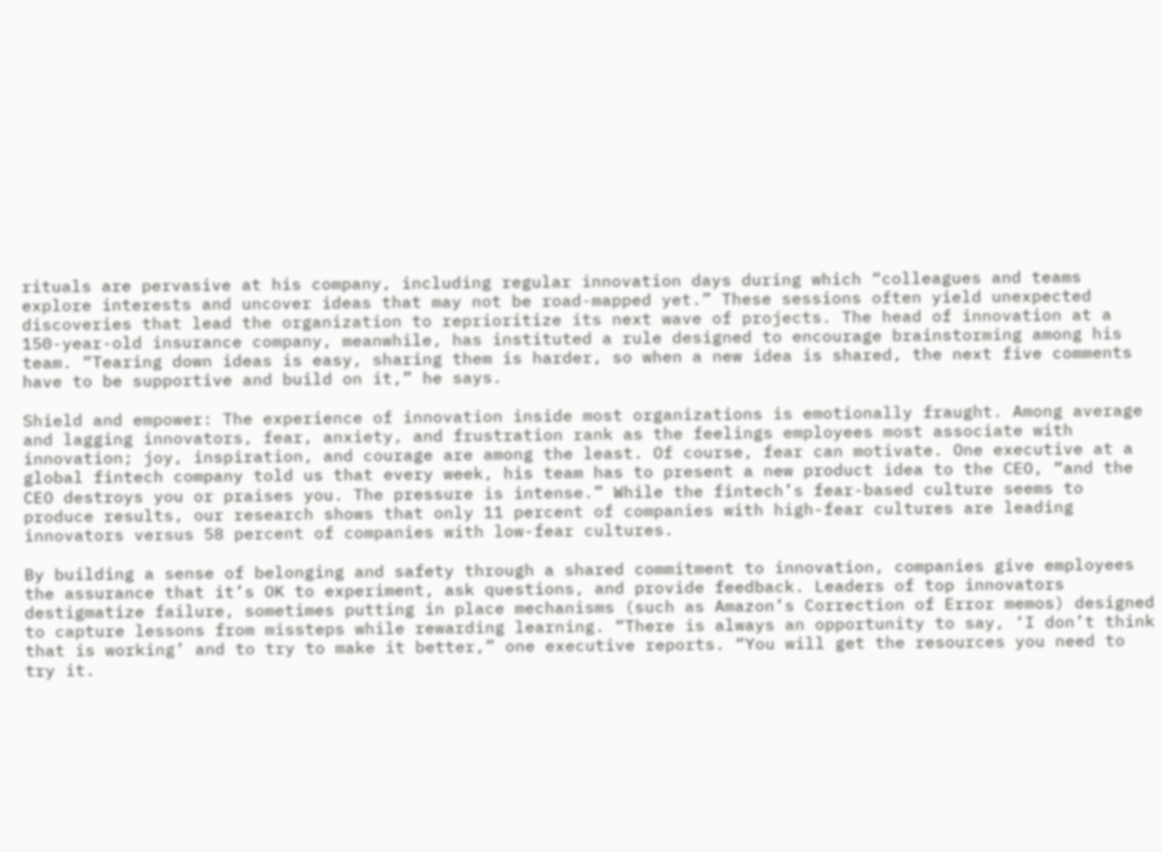rituals are pervasive at his company, including regular innovation days during which “colleagues and teams explore interests and uncover ideas that may not be road-mapped yet.” These sessions often yield unexpected discoveries that lead the organization to reprioritize its next wave of projects. The head of innovation at a 150-year-old insurance company, meanwhile, has instituted a rule designed to encourage brainstorming among his team. “Tearing down ideas is easy, sharing them is harder, so when a new idea is shared, the next five comments have to be supportive and build on it,” he says.

Shield and empower: The experience of innovation inside most organizations is emotionally fraught. Among average and lagging innovators, fear, anxiety, and frustration rank as the feelings employees most associate with innovation; joy, inspiration, and courage are among the least. Of course, fear can motivate. One executive at a global fintech company told us that every week, his team has to present a new product idea to the CEO, “and the CEO destroys you or praises you. The pressure is intense.” While the fintech’s fear-based culture seems to produce results, our research shows that only 11 percent of companies with high-fear cultures are leading innovators versus 58 percent of companies with low-fear cultures.

By building a sense of belonging and safety through a shared commitment to innovation, companies give employees the assurance that it’s OK to experiment, ask questions, and provide feedback. Leaders of top innovators destigmatize failure, sometimes putting in place mechanisms (such as Amazon’s Correction of Error memos) designed to capture lessons from missteps while rewarding learning. “There is always an opportunity to say, ‘I don’t think that is working’ and to try to make it better,” one executive reports. “You will get the resources you need to try it.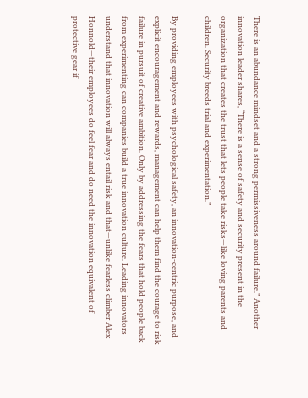There is an abundance mindset and a strong permissiveness around failure.” Another innovation leader shares, “There is a sense of safety and security present in the organization that creates the trust that lets people take risks—like loving parents and children. Security breeds trial and experimentation.”

By providing employees with psychological safety, an innovation-centric purpose, and explicit encouragement and rewards, management can help them find the courage to risk failure in pursuit of creative ambition. Only by addressing the fears that hold people back from experimenting can companies build a true innovation culture. Leading innovators understand that innovation will always entail risk and that—unlike fearless climber Alex Honnold—their employees do feel fear and do need the innovation equivalent of protective gear if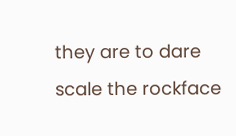they are to dare scale the rockface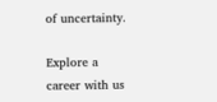of uncertainty.

Explore a career with us